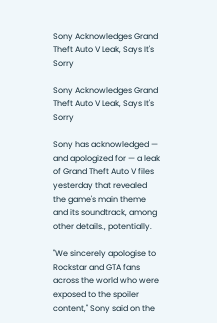Sony Acknowledges Grand Theft Auto V Leak, Says It's Sorry

Sony Acknowledges Grand Theft Auto V Leak, Says It's Sorry

Sony has acknowledged — and apologized for — a leak of Grand Theft Auto V files yesterday that revealed the game's main theme and its soundtrack, among other details., potentially.

"We sincerely apologise to Rockstar and GTA fans across the world who were exposed to the spoiler content," Sony said on the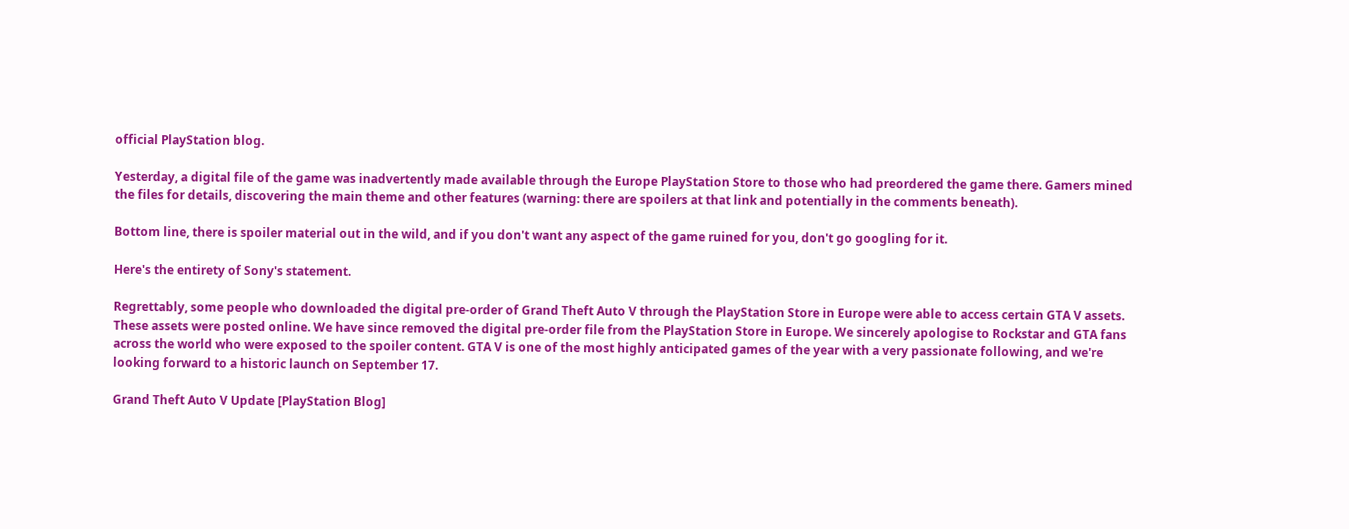official PlayStation blog.

Yesterday, a digital file of the game was inadvertently made available through the Europe PlayStation Store to those who had preordered the game there. Gamers mined the files for details, discovering the main theme and other features (warning: there are spoilers at that link and potentially in the comments beneath).

Bottom line, there is spoiler material out in the wild, and if you don't want any aspect of the game ruined for you, don't go googling for it.

Here's the entirety of Sony's statement.

Regrettably, some people who downloaded the digital pre-order of Grand Theft Auto V through the PlayStation Store in Europe were able to access certain GTA V assets. These assets were posted online. We have since removed the digital pre-order file from the PlayStation Store in Europe. We sincerely apologise to Rockstar and GTA fans across the world who were exposed to the spoiler content. GTA V is one of the most highly anticipated games of the year with a very passionate following, and we're looking forward to a historic launch on September 17.

Grand Theft Auto V Update [PlayStation Blog]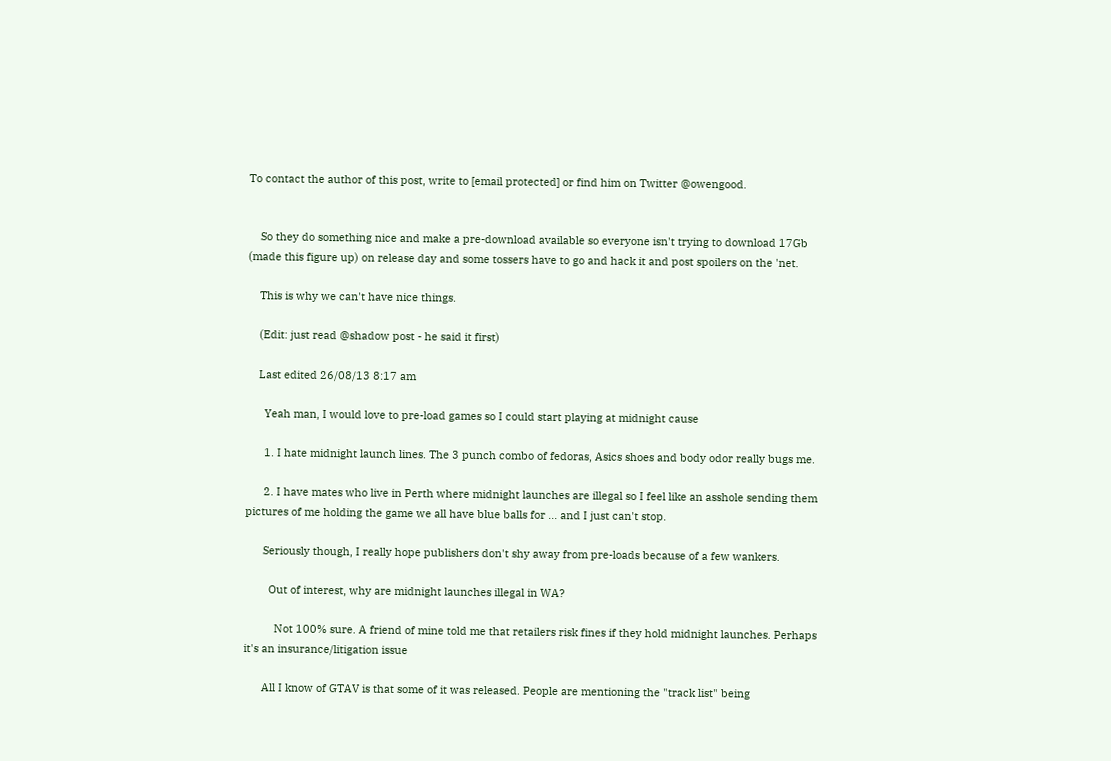To contact the author of this post, write to [email protected] or find him on Twitter @owengood.


    So they do something nice and make a pre-download available so everyone isn't trying to download 17Gb (made this figure up) on release day and some tossers have to go and hack it and post spoilers on the 'net.

    This is why we can't have nice things.

    (Edit: just read @shadow post - he said it first)

    Last edited 26/08/13 8:17 am

      Yeah man, I would love to pre-load games so I could start playing at midnight cause

      1. I hate midnight launch lines. The 3 punch combo of fedoras, Asics shoes and body odor really bugs me.

      2. I have mates who live in Perth where midnight launches are illegal so I feel like an asshole sending them pictures of me holding the game we all have blue balls for ... and I just can't stop.

      Seriously though, I really hope publishers don't shy away from pre-loads because of a few wankers.

        Out of interest, why are midnight launches illegal in WA?

          Not 100% sure. A friend of mine told me that retailers risk fines if they hold midnight launches. Perhaps it's an insurance/litigation issue

      All I know of GTAV is that some of it was released. People are mentioning the "track list" being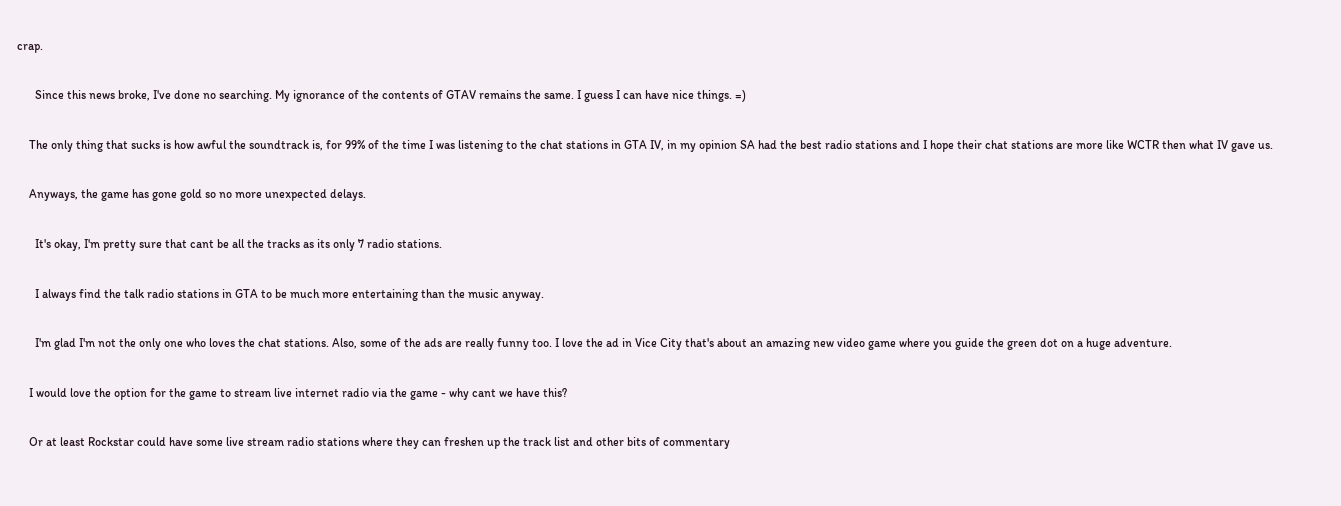crap.

      Since this news broke, I've done no searching. My ignorance of the contents of GTAV remains the same. I guess I can have nice things. =)

    The only thing that sucks is how awful the soundtrack is, for 99% of the time I was listening to the chat stations in GTA IV, in my opinion SA had the best radio stations and I hope their chat stations are more like WCTR then what IV gave us.

    Anyways, the game has gone gold so no more unexpected delays.

      It's okay, I'm pretty sure that cant be all the tracks as its only 7 radio stations.

      I always find the talk radio stations in GTA to be much more entertaining than the music anyway.

      I'm glad I'm not the only one who loves the chat stations. Also, some of the ads are really funny too. I love the ad in Vice City that's about an amazing new video game where you guide the green dot on a huge adventure.

    I would love the option for the game to stream live internet radio via the game - why cant we have this?

    Or at least Rockstar could have some live stream radio stations where they can freshen up the track list and other bits of commentary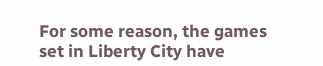For some reason, the games set in Liberty City have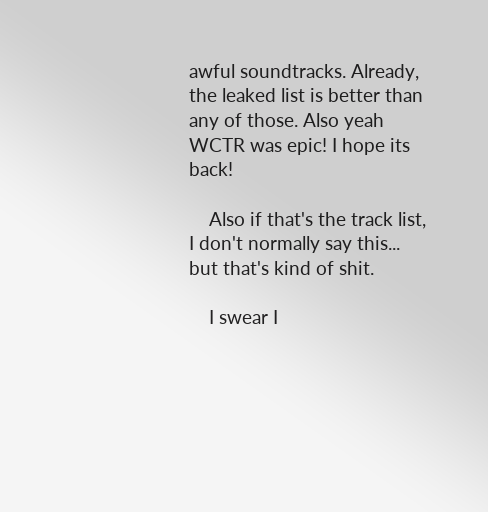awful soundtracks. Already, the leaked list is better than any of those. Also yeah WCTR was epic! I hope its back!

    Also if that's the track list, I don't normally say this... but that's kind of shit.

    I swear I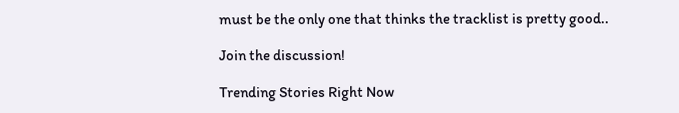must be the only one that thinks the tracklist is pretty good..

Join the discussion!

Trending Stories Right Now